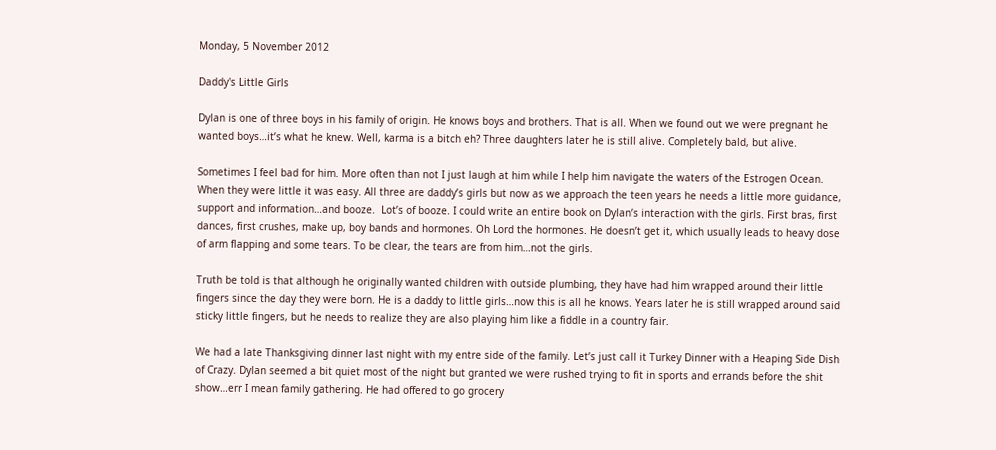Monday, 5 November 2012

Daddy's Little Girls

Dylan is one of three boys in his family of origin. He knows boys and brothers. That is all. When we found out we were pregnant he wanted boys…it’s what he knew. Well, karma is a bitch eh? Three daughters later he is still alive. Completely bald, but alive.

Sometimes I feel bad for him. More often than not I just laugh at him while I help him navigate the waters of the Estrogen Ocean. When they were little it was easy. All three are daddy’s girls but now as we approach the teen years he needs a little more guidance, support and information…and booze.  Lot’s of booze. I could write an entire book on Dylan’s interaction with the girls. First bras, first dances, first crushes, make up, boy bands and hormones. Oh Lord the hormones. He doesn’t get it, which usually leads to heavy dose of arm flapping and some tears. To be clear, the tears are from him…not the girls.

Truth be told is that although he originally wanted children with outside plumbing, they have had him wrapped around their little fingers since the day they were born. He is a daddy to little girls…now this is all he knows. Years later he is still wrapped around said sticky little fingers, but he needs to realize they are also playing him like a fiddle in a country fair.

We had a late Thanksgiving dinner last night with my entre side of the family. Let’s just call it Turkey Dinner with a Heaping Side Dish of Crazy. Dylan seemed a bit quiet most of the night but granted we were rushed trying to fit in sports and errands before the shit show…err I mean family gathering. He had offered to go grocery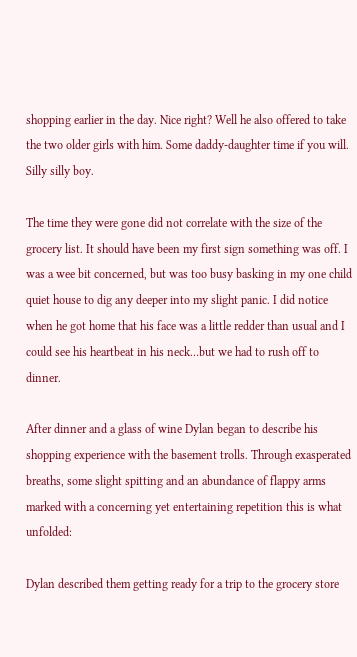shopping earlier in the day. Nice right? Well he also offered to take the two older girls with him. Some daddy-daughter time if you will. Silly silly boy.

The time they were gone did not correlate with the size of the grocery list. It should have been my first sign something was off. I was a wee bit concerned, but was too busy basking in my one child quiet house to dig any deeper into my slight panic. I did notice when he got home that his face was a little redder than usual and I could see his heartbeat in his neck…but we had to rush off to dinner.

After dinner and a glass of wine Dylan began to describe his shopping experience with the basement trolls. Through exasperated breaths, some slight spitting and an abundance of flappy arms marked with a concerning yet entertaining repetition this is what unfolded:

Dylan described them getting ready for a trip to the grocery store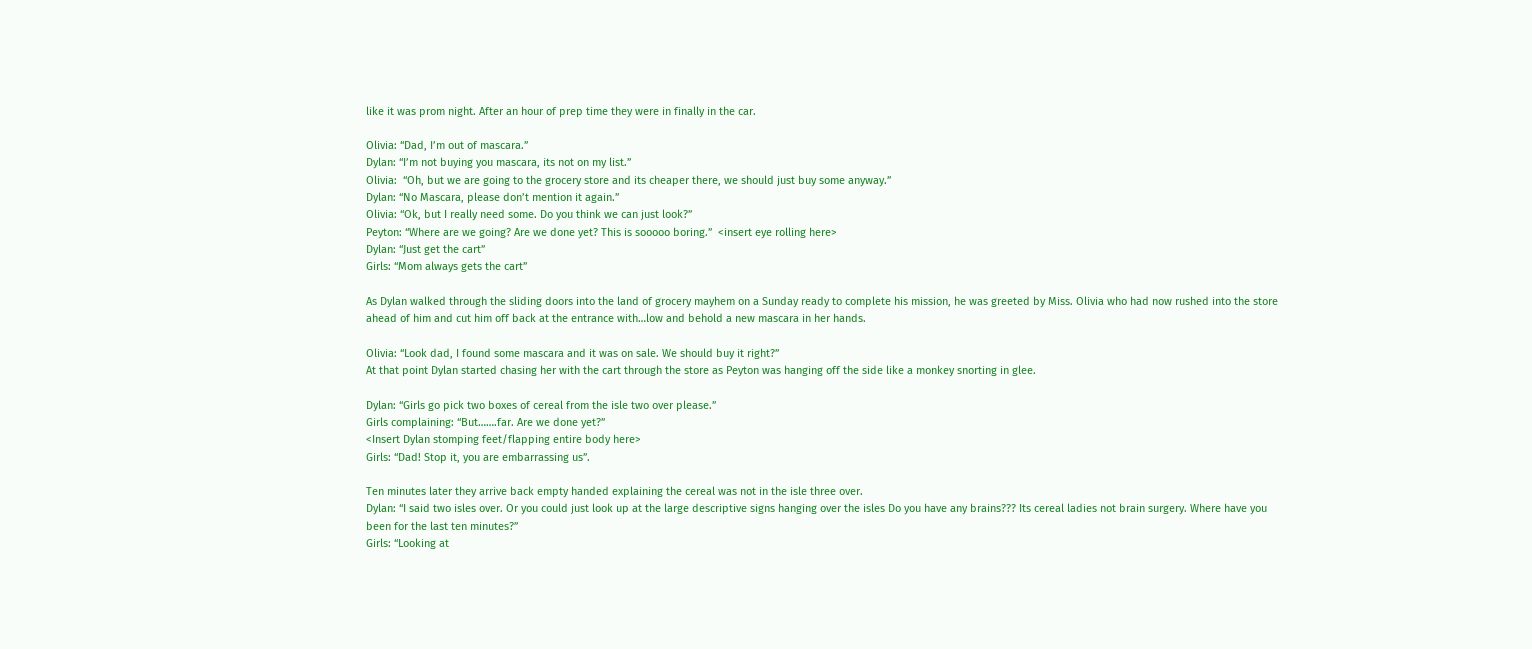like it was prom night. After an hour of prep time they were in finally in the car.

Olivia: “Dad, I’m out of mascara.”
Dylan: “I’m not buying you mascara, its not on my list.”
Olivia:  “Oh, but we are going to the grocery store and its cheaper there, we should just buy some anyway.”
Dylan: “No Mascara, please don’t mention it again.”
Olivia: “Ok, but I really need some. Do you think we can just look?”
Peyton: “Where are we going? Are we done yet? This is sooooo boring.”  <insert eye rolling here>
Dylan: “Just get the cart”
Girls: “Mom always gets the cart”

As Dylan walked through the sliding doors into the land of grocery mayhem on a Sunday ready to complete his mission, he was greeted by Miss. Olivia who had now rushed into the store ahead of him and cut him off back at the entrance with…low and behold a new mascara in her hands.

Olivia: “Look dad, I found some mascara and it was on sale. We should buy it right?”
At that point Dylan started chasing her with the cart through the store as Peyton was hanging off the side like a monkey snorting in glee.

Dylan: “Girls go pick two boxes of cereal from the isle two over please.”
Girls complaining: “But…….far. Are we done yet?”
<Insert Dylan stomping feet/flapping entire body here>
Girls: “Dad! Stop it, you are embarrassing us”.

Ten minutes later they arrive back empty handed explaining the cereal was not in the isle three over.
Dylan: “I said two isles over. Or you could just look up at the large descriptive signs hanging over the isles Do you have any brains??? Its cereal ladies not brain surgery. Where have you been for the last ten minutes?”
Girls: “Looking at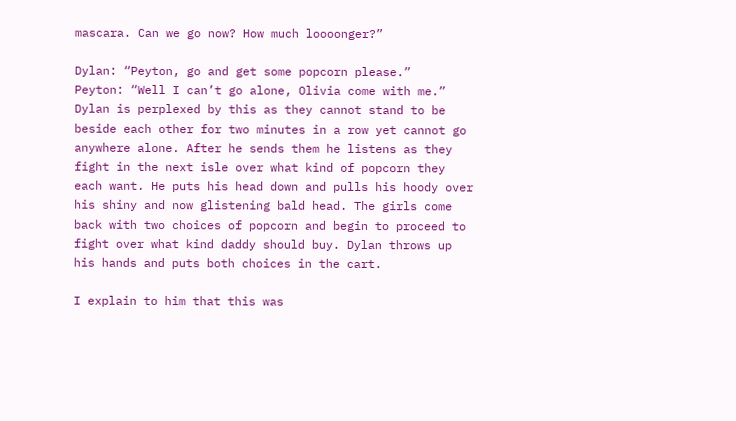mascara. Can we go now? How much loooonger?”

Dylan: “Peyton, go and get some popcorn please.”
Peyton: “Well I can’t go alone, Olivia come with me.”
Dylan is perplexed by this as they cannot stand to be beside each other for two minutes in a row yet cannot go anywhere alone. After he sends them he listens as they fight in the next isle over what kind of popcorn they each want. He puts his head down and pulls his hoody over his shiny and now glistening bald head. The girls come back with two choices of popcorn and begin to proceed to fight over what kind daddy should buy. Dylan throws up his hands and puts both choices in the cart.

I explain to him that this was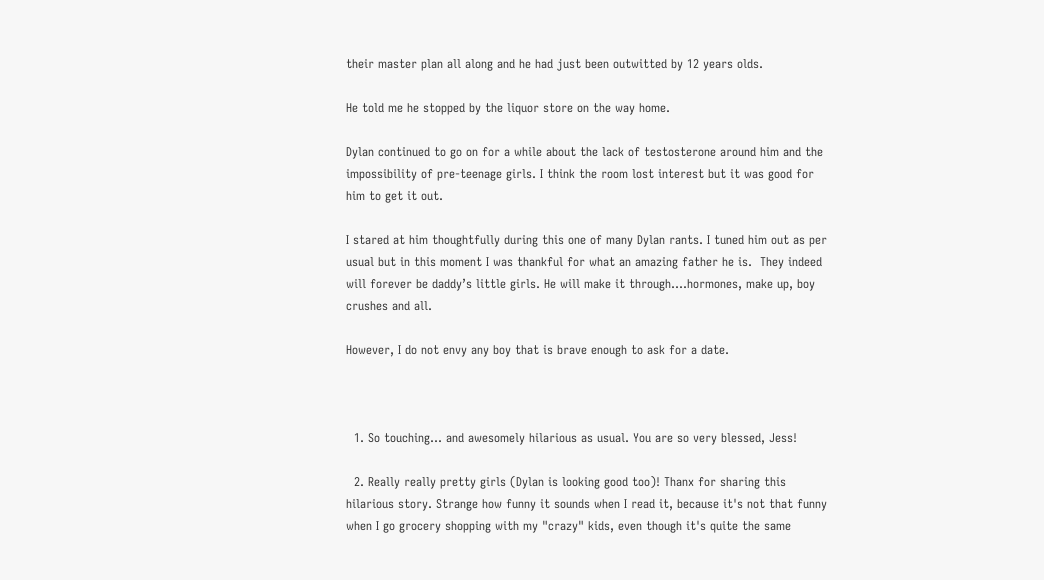their master plan all along and he had just been outwitted by 12 years olds.

He told me he stopped by the liquor store on the way home.

Dylan continued to go on for a while about the lack of testosterone around him and the impossibility of pre-teenage girls. I think the room lost interest but it was good for him to get it out.

I stared at him thoughtfully during this one of many Dylan rants. I tuned him out as per usual but in this moment I was thankful for what an amazing father he is.  They indeed will forever be daddy’s little girls. He will make it through….hormones, make up, boy crushes and all.

However, I do not envy any boy that is brave enough to ask for a date.



  1. So touching... and awesomely hilarious as usual. You are so very blessed, Jess!

  2. Really really pretty girls (Dylan is looking good too)! Thanx for sharing this hilarious story. Strange how funny it sounds when I read it, because it's not that funny when I go grocery shopping with my "crazy" kids, even though it's quite the same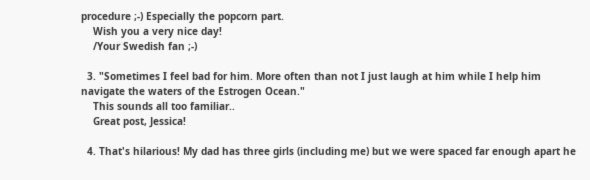procedure ;-) Especially the popcorn part.
    Wish you a very nice day!
    /Your Swedish fan ;-)

  3. "Sometimes I feel bad for him. More often than not I just laugh at him while I help him navigate the waters of the Estrogen Ocean."
    This sounds all too familiar..
    Great post, Jessica!

  4. That's hilarious! My dad has three girls (including me) but we were spaced far enough apart he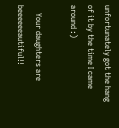unfortunately got the hang of it by the time I came around :)

    Your daughters are beeeeeeautiful!!